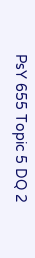PsY 655 Topic 5 DQ 2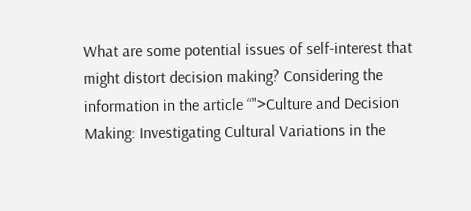What are some potential issues of self-interest that might distort decision making? Considering the information in the article “">Culture and Decision Making: Investigating Cultural Variations in the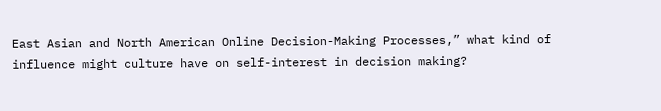East Asian and North American Online Decision-Making Processes,” what kind of influence might culture have on self-interest in decision making?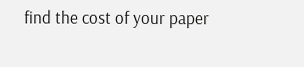find the cost of your paper